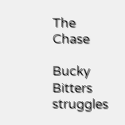The Chase

Bucky Bitters struggles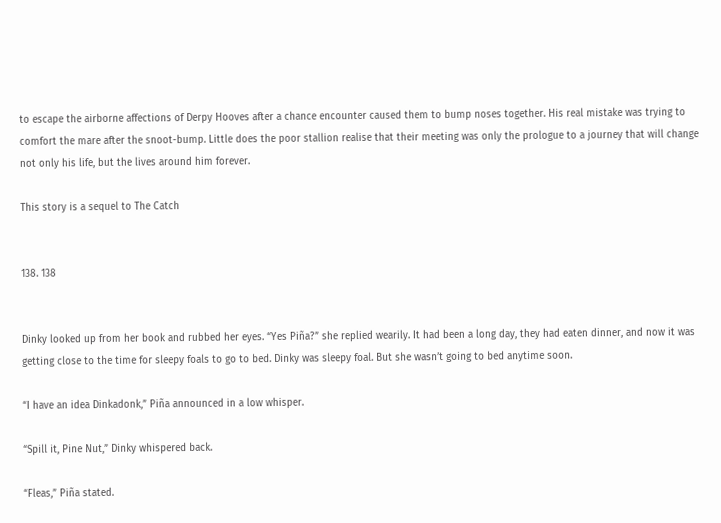to escape the airborne affections of Derpy Hooves after a chance encounter caused them to bump noses together. His real mistake was trying to comfort the mare after the snoot-bump. Little does the poor stallion realise that their meeting was only the prologue to a journey that will change not only his life, but the lives around him forever.

This story is a sequel to The Catch


138. 138


Dinky looked up from her book and rubbed her eyes. “Yes Piña?” she replied wearily. It had been a long day, they had eaten dinner, and now it was getting close to the time for sleepy foals to go to bed. Dinky was sleepy foal. But she wasn’t going to bed anytime soon.

“I have an idea Dinkadonk,” Piña announced in a low whisper.

“Spill it, Pine Nut,” Dinky whispered back.

“Fleas,” Piña stated.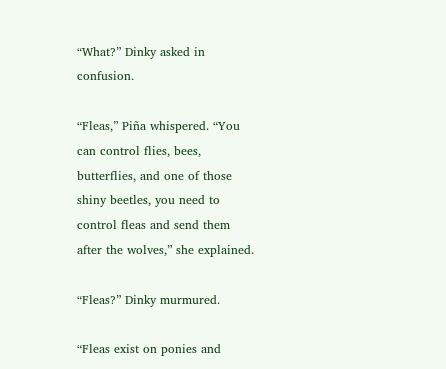“What?” Dinky asked in confusion.

“Fleas,” Piña whispered. “You can control flies, bees, butterflies, and one of those shiny beetles, you need to control fleas and send them after the wolves,” she explained.

“Fleas?” Dinky murmured.

“Fleas exist on ponies and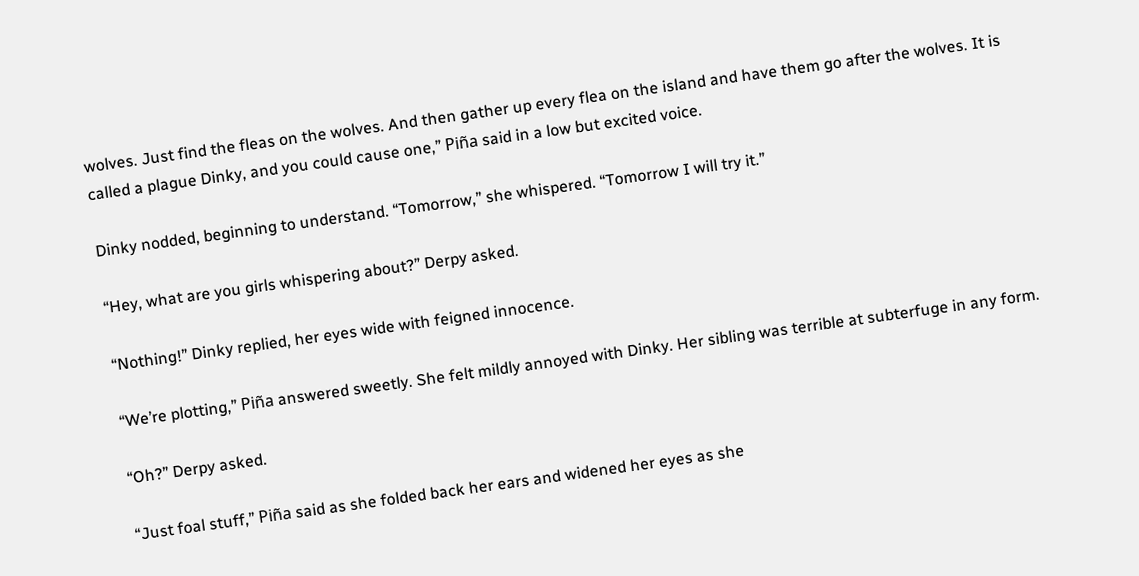wolves. Just find the fleas on the wolves. And then gather up every flea on the island and have them go after the wolves. It is called a plague Dinky, and you could cause one,” Piña said in a low but excited voice.

Dinky nodded, beginning to understand. “Tomorrow,” she whispered. “Tomorrow I will try it.”

“Hey, what are you girls whispering about?” Derpy asked.

“Nothing!” Dinky replied, her eyes wide with feigned innocence.

“We’re plotting,” Piña answered sweetly. She felt mildly annoyed with Dinky. Her sibling was terrible at subterfuge in any form.

“Oh?” Derpy asked.

“Just foal stuff,” Piña said as she folded back her ears and widened her eyes as she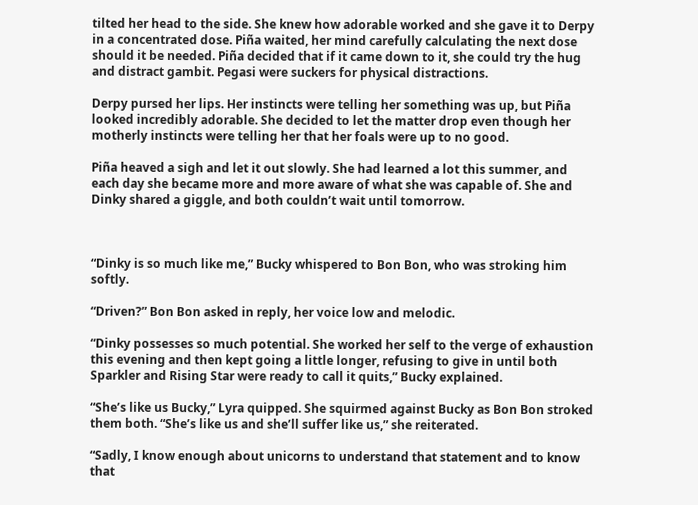tilted her head to the side. She knew how adorable worked and she gave it to Derpy in a concentrated dose. Piña waited, her mind carefully calculating the next dose should it be needed. Piña decided that if it came down to it, she could try the hug and distract gambit. Pegasi were suckers for physical distractions.

Derpy pursed her lips. Her instincts were telling her something was up, but Piña looked incredibly adorable. She decided to let the matter drop even though her motherly instincts were telling her that her foals were up to no good.

Piña heaved a sigh and let it out slowly. She had learned a lot this summer, and each day she became more and more aware of what she was capable of. She and Dinky shared a giggle, and both couldn’t wait until tomorrow.



“Dinky is so much like me,” Bucky whispered to Bon Bon, who was stroking him softly.

“Driven?” Bon Bon asked in reply, her voice low and melodic.

“Dinky possesses so much potential. She worked her self to the verge of exhaustion this evening and then kept going a little longer, refusing to give in until both Sparkler and Rising Star were ready to call it quits,” Bucky explained.

“She’s like us Bucky,” Lyra quipped. She squirmed against Bucky as Bon Bon stroked them both. “She’s like us and she’ll suffer like us,” she reiterated.

“Sadly, I know enough about unicorns to understand that statement and to know that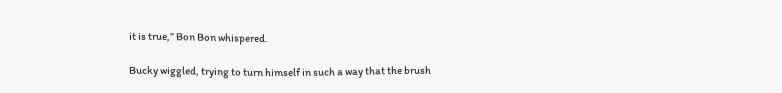it is true,” Bon Bon whispered.

Bucky wiggled, trying to turn himself in such a way that the brush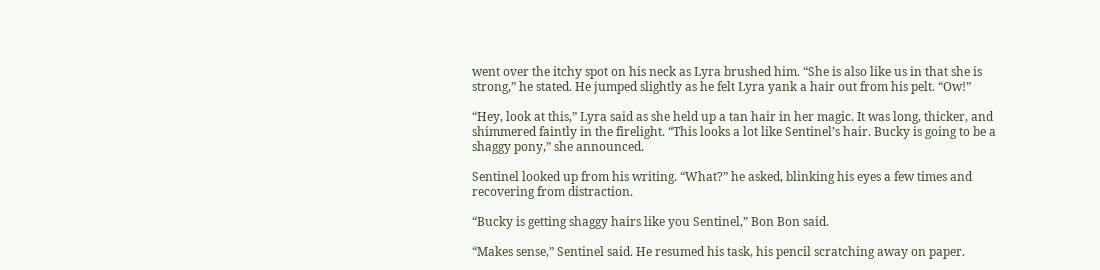went over the itchy spot on his neck as Lyra brushed him. “She is also like us in that she is strong,” he stated. He jumped slightly as he felt Lyra yank a hair out from his pelt. “Ow!”

“Hey, look at this,” Lyra said as she held up a tan hair in her magic. It was long, thicker, and shimmered faintly in the firelight. “This looks a lot like Sentinel’s hair. Bucky is going to be a shaggy pony,” she announced.

Sentinel looked up from his writing. “What?” he asked, blinking his eyes a few times and recovering from distraction.

“Bucky is getting shaggy hairs like you Sentinel,” Bon Bon said.

“Makes sense,” Sentinel said. He resumed his task, his pencil scratching away on paper.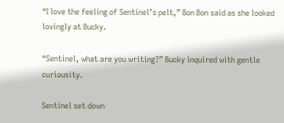“I love the feeling of Sentinel’s pelt,” Bon Bon said as she looked lovingly at Bucky.

“Sentinel, what are you writing?” Bucky inquired with gentle curiousity.

Sentinel set down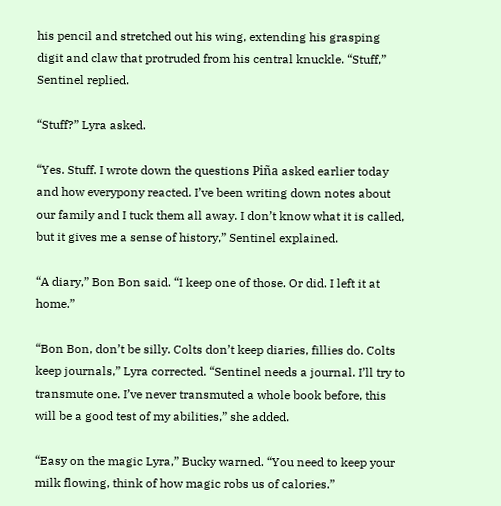his pencil and stretched out his wing, extending his grasping digit and claw that protruded from his central knuckle. “Stuff,” Sentinel replied.

“Stuff?” Lyra asked.

“Yes. Stuff. I wrote down the questions Piña asked earlier today and how everypony reacted. I’ve been writing down notes about our family and I tuck them all away. I don’t know what it is called, but it gives me a sense of history,” Sentinel explained.

“A diary,” Bon Bon said. “I keep one of those. Or did. I left it at home.”

“Bon Bon, don’t be silly. Colts don’t keep diaries, fillies do. Colts keep journals,” Lyra corrected. “Sentinel needs a journal. I’ll try to transmute one. I’ve never transmuted a whole book before, this will be a good test of my abilities,” she added.

“Easy on the magic Lyra,” Bucky warned. “You need to keep your milk flowing, think of how magic robs us of calories.”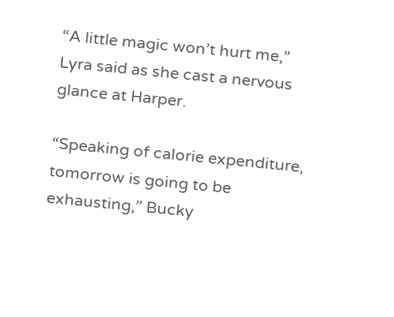“A little magic won’t hurt me,” Lyra said as she cast a nervous glance at Harper.

“Speaking of calorie expenditure, tomorrow is going to be exhausting,” Bucky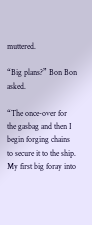muttered.

“Big plans?” Bon Bon asked.

“The once-over for the gasbag and then I begin forging chains to secure it to the ship. My first big foray into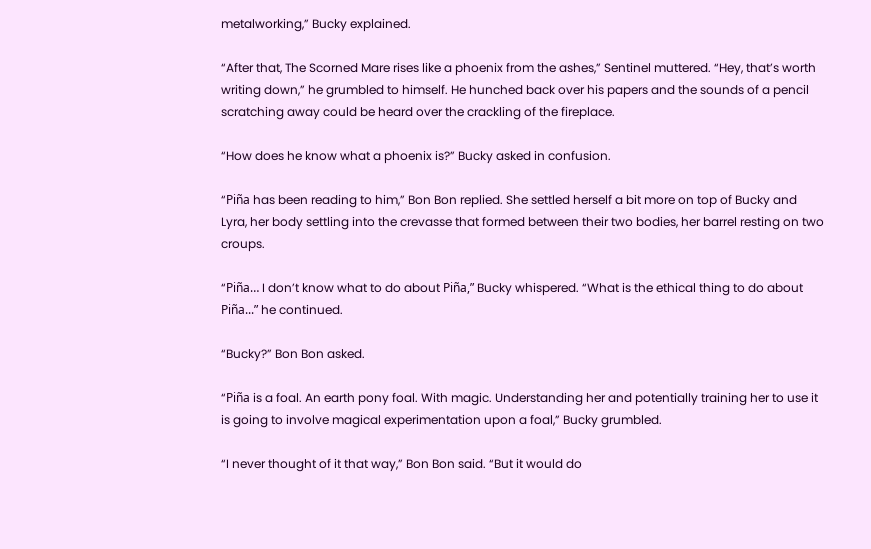metalworking,” Bucky explained.

“After that, The Scorned Mare rises like a phoenix from the ashes,” Sentinel muttered. “Hey, that’s worth writing down,” he grumbled to himself. He hunched back over his papers and the sounds of a pencil scratching away could be heard over the crackling of the fireplace.

“How does he know what a phoenix is?” Bucky asked in confusion.

“Piña has been reading to him,” Bon Bon replied. She settled herself a bit more on top of Bucky and Lyra, her body settling into the crevasse that formed between their two bodies, her barrel resting on two croups.

“Piña… I don’t know what to do about Piña,” Bucky whispered. “What is the ethical thing to do about Piña...” he continued.

“Bucky?” Bon Bon asked.

“Piña is a foal. An earth pony foal. With magic. Understanding her and potentially training her to use it is going to involve magical experimentation upon a foal,” Bucky grumbled.

“I never thought of it that way,” Bon Bon said. “But it would do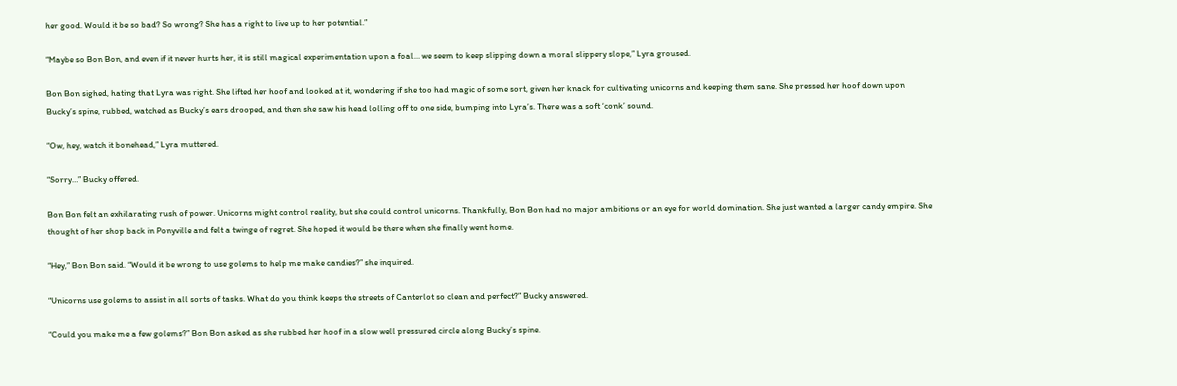her good. Would it be so bad? So wrong? She has a right to live up to her potential.”

“Maybe so Bon Bon, and even if it never hurts her, it is still magical experimentation upon a foal… we seem to keep slipping down a moral slippery slope,” Lyra groused.

Bon Bon sighed, hating that Lyra was right. She lifted her hoof and looked at it, wondering if she too had magic of some sort, given her knack for cultivating unicorns and keeping them sane. She pressed her hoof down upon Bucky’s spine, rubbed, watched as Bucky’s ears drooped, and then she saw his head lolling off to one side, bumping into Lyra’s. There was a soft ‘conk’ sound.

“Ow, hey, watch it bonehead,” Lyra muttered.

“Sorry…” Bucky offered.

Bon Bon felt an exhilarating rush of power. Unicorns might control reality, but she could control unicorns. Thankfully, Bon Bon had no major ambitions or an eye for world domination. She just wanted a larger candy empire. She thought of her shop back in Ponyville and felt a twinge of regret. She hoped it would be there when she finally went home.

“Hey,” Bon Bon said. “Would it be wrong to use golems to help me make candies?” she inquired.

“Unicorns use golems to assist in all sorts of tasks. What do you think keeps the streets of Canterlot so clean and perfect?” Bucky answered.

“Could you make me a few golems?” Bon Bon asked as she rubbed her hoof in a slow well pressured circle along Bucky’s spine.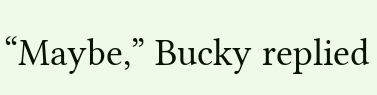“Maybe,” Bucky replied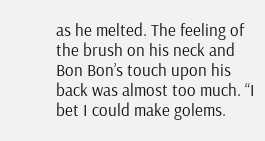as he melted. The feeling of the brush on his neck and Bon Bon’s touch upon his back was almost too much. “I bet I could make golems.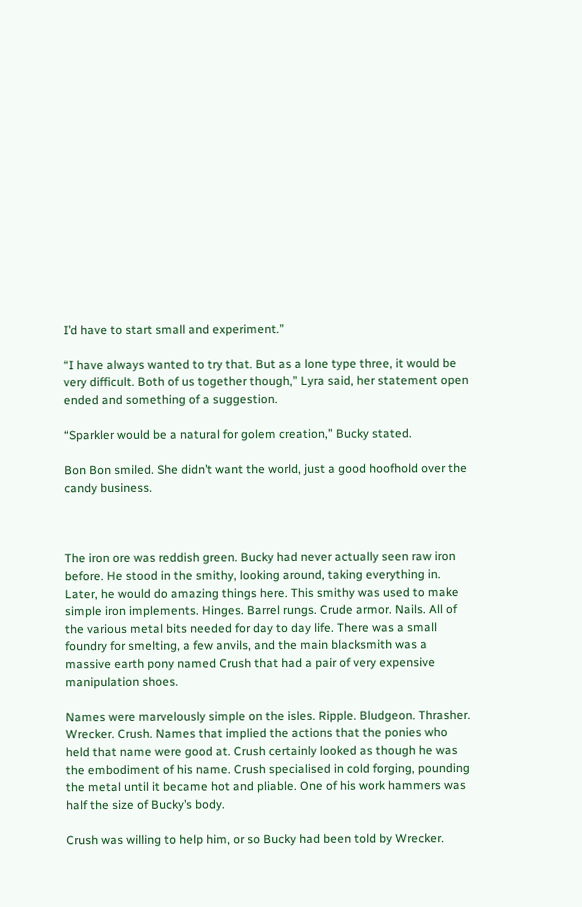I’d have to start small and experiment.”

“I have always wanted to try that. But as a lone type three, it would be very difficult. Both of us together though,” Lyra said, her statement open ended and something of a suggestion.

“Sparkler would be a natural for golem creation,” Bucky stated.

Bon Bon smiled. She didn’t want the world, just a good hoofhold over the candy business.



The iron ore was reddish green. Bucky had never actually seen raw iron before. He stood in the smithy, looking around, taking everything in. Later, he would do amazing things here. This smithy was used to make simple iron implements. Hinges. Barrel rungs. Crude armor. Nails. All of the various metal bits needed for day to day life. There was a small foundry for smelting, a few anvils, and the main blacksmith was a massive earth pony named Crush that had a pair of very expensive manipulation shoes.

Names were marvelously simple on the isles. Ripple. Bludgeon. Thrasher. Wrecker. Crush. Names that implied the actions that the ponies who held that name were good at. Crush certainly looked as though he was the embodiment of his name. Crush specialised in cold forging, pounding the metal until it became hot and pliable. One of his work hammers was half the size of Bucky’s body.

Crush was willing to help him, or so Bucky had been told by Wrecker.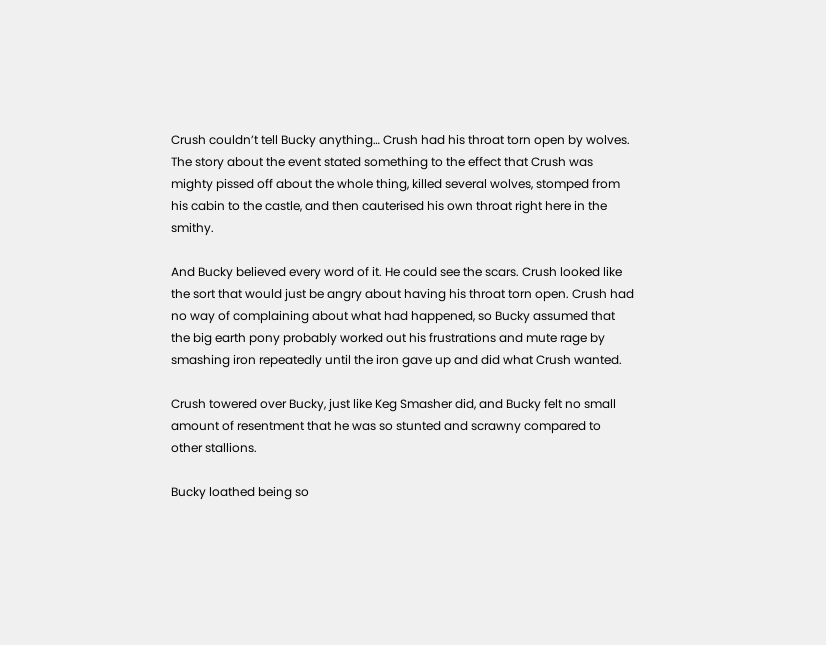Crush couldn’t tell Bucky anything… Crush had his throat torn open by wolves. The story about the event stated something to the effect that Crush was mighty pissed off about the whole thing, killed several wolves, stomped from his cabin to the castle, and then cauterised his own throat right here in the smithy.

And Bucky believed every word of it. He could see the scars. Crush looked like the sort that would just be angry about having his throat torn open. Crush had no way of complaining about what had happened, so Bucky assumed that the big earth pony probably worked out his frustrations and mute rage by smashing iron repeatedly until the iron gave up and did what Crush wanted.

Crush towered over Bucky, just like Keg Smasher did, and Bucky felt no small amount of resentment that he was so stunted and scrawny compared to other stallions.

Bucky loathed being so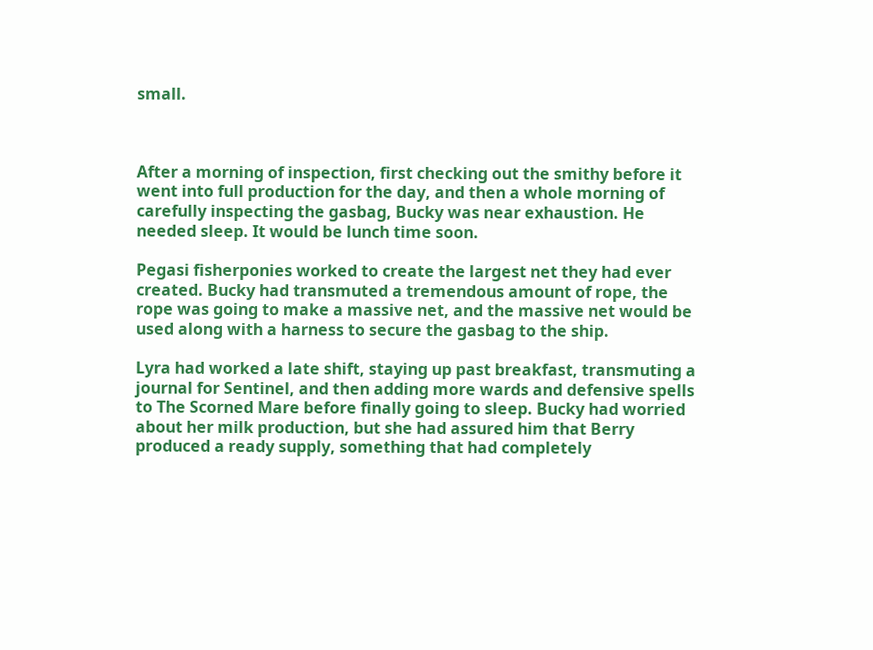small.



After a morning of inspection, first checking out the smithy before it went into full production for the day, and then a whole morning of carefully inspecting the gasbag, Bucky was near exhaustion. He needed sleep. It would be lunch time soon.

Pegasi fisherponies worked to create the largest net they had ever created. Bucky had transmuted a tremendous amount of rope, the rope was going to make a massive net, and the massive net would be used along with a harness to secure the gasbag to the ship.

Lyra had worked a late shift, staying up past breakfast, transmuting a journal for Sentinel, and then adding more wards and defensive spells to The Scorned Mare before finally going to sleep. Bucky had worried about her milk production, but she had assured him that Berry produced a ready supply, something that had completely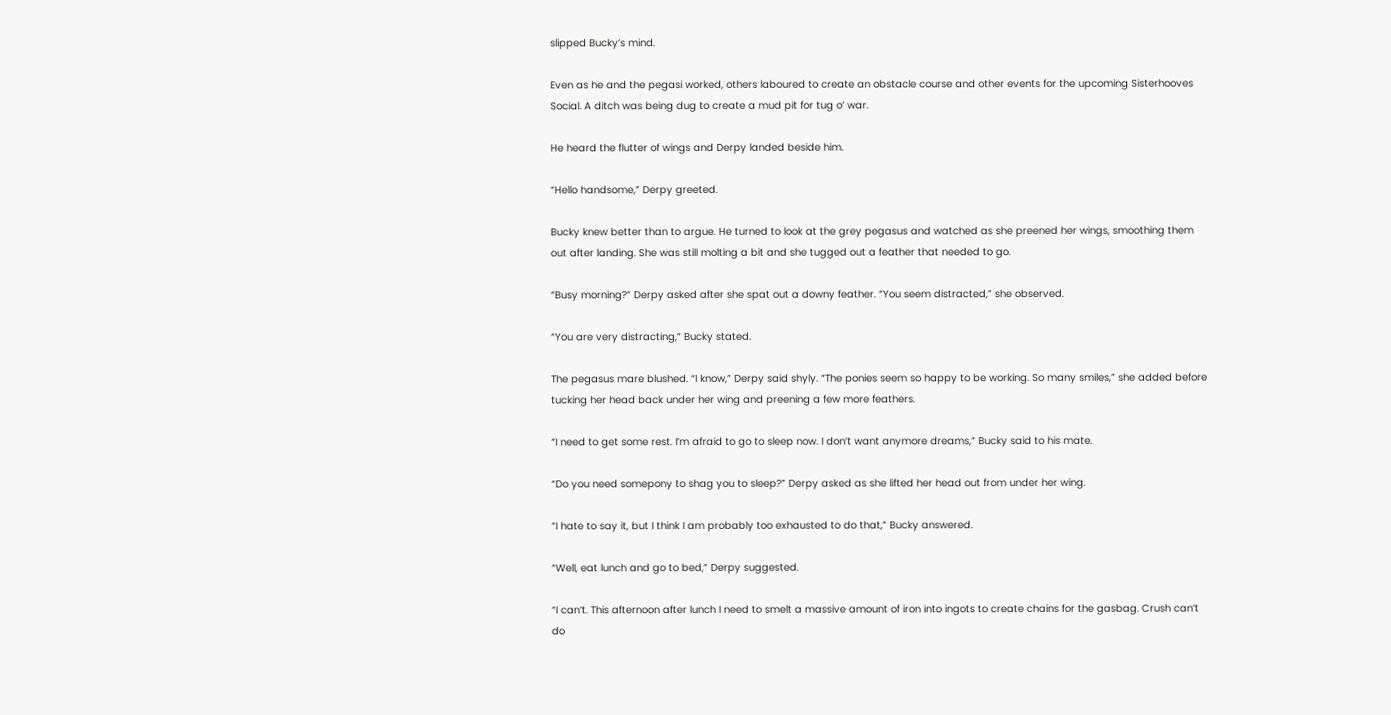slipped Bucky’s mind.

Even as he and the pegasi worked, others laboured to create an obstacle course and other events for the upcoming Sisterhooves Social. A ditch was being dug to create a mud pit for tug o’ war.

He heard the flutter of wings and Derpy landed beside him.

“Hello handsome,” Derpy greeted.

Bucky knew better than to argue. He turned to look at the grey pegasus and watched as she preened her wings, smoothing them out after landing. She was still molting a bit and she tugged out a feather that needed to go.

“Busy morning?” Derpy asked after she spat out a downy feather. “You seem distracted,” she observed.

“You are very distracting,” Bucky stated.

The pegasus mare blushed. “I know,” Derpy said shyly. “The ponies seem so happy to be working. So many smiles,” she added before tucking her head back under her wing and preening a few more feathers.

“I need to get some rest. I’m afraid to go to sleep now. I don’t want anymore dreams,” Bucky said to his mate.

“Do you need somepony to shag you to sleep?” Derpy asked as she lifted her head out from under her wing.

“I hate to say it, but I think I am probably too exhausted to do that,” Bucky answered.

“Well, eat lunch and go to bed,” Derpy suggested.

“I can’t. This afternoon after lunch I need to smelt a massive amount of iron into ingots to create chains for the gasbag. Crush can’t do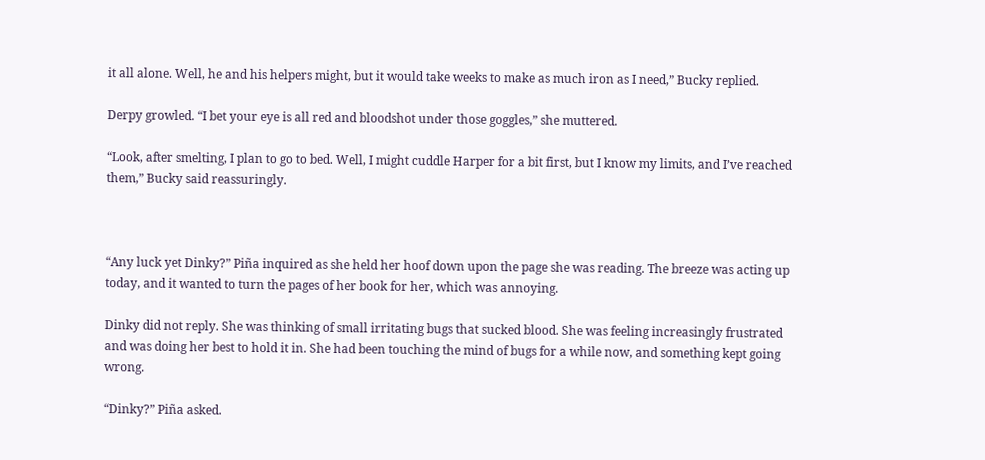it all alone. Well, he and his helpers might, but it would take weeks to make as much iron as I need,” Bucky replied.

Derpy growled. “I bet your eye is all red and bloodshot under those goggles,” she muttered.

“Look, after smelting, I plan to go to bed. Well, I might cuddle Harper for a bit first, but I know my limits, and I’ve reached them,” Bucky said reassuringly.



“Any luck yet Dinky?” Piña inquired as she held her hoof down upon the page she was reading. The breeze was acting up today, and it wanted to turn the pages of her book for her, which was annoying.

Dinky did not reply. She was thinking of small irritating bugs that sucked blood. She was feeling increasingly frustrated and was doing her best to hold it in. She had been touching the mind of bugs for a while now, and something kept going wrong.

“Dinky?” Piña asked.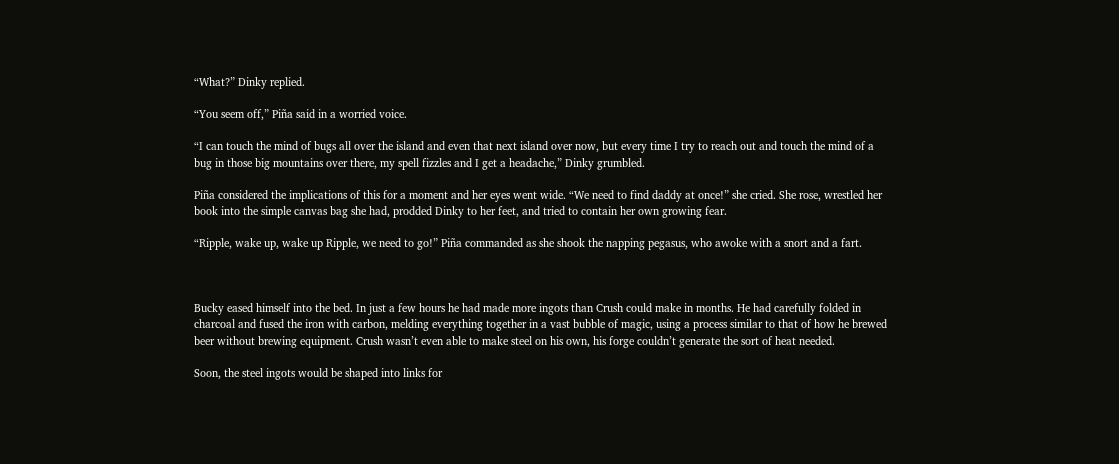“What?” Dinky replied.

“You seem off,” Piña said in a worried voice.

“I can touch the mind of bugs all over the island and even that next island over now, but every time I try to reach out and touch the mind of a bug in those big mountains over there, my spell fizzles and I get a headache,” Dinky grumbled.

Piña considered the implications of this for a moment and her eyes went wide. “We need to find daddy at once!” she cried. She rose, wrestled her book into the simple canvas bag she had, prodded Dinky to her feet, and tried to contain her own growing fear.

“Ripple, wake up, wake up Ripple, we need to go!” Piña commanded as she shook the napping pegasus, who awoke with a snort and a fart.



Bucky eased himself into the bed. In just a few hours he had made more ingots than Crush could make in months. He had carefully folded in charcoal and fused the iron with carbon, melding everything together in a vast bubble of magic, using a process similar to that of how he brewed beer without brewing equipment. Crush wasn’t even able to make steel on his own, his forge couldn’t generate the sort of heat needed.

Soon, the steel ingots would be shaped into links for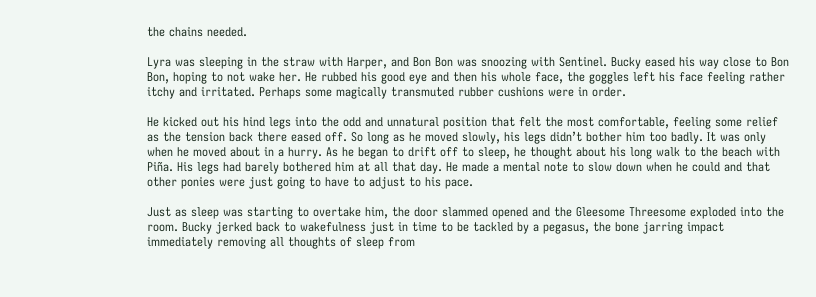the chains needed.

Lyra was sleeping in the straw with Harper, and Bon Bon was snoozing with Sentinel. Bucky eased his way close to Bon Bon, hoping to not wake her. He rubbed his good eye and then his whole face, the goggles left his face feeling rather itchy and irritated. Perhaps some magically transmuted rubber cushions were in order.

He kicked out his hind legs into the odd and unnatural position that felt the most comfortable, feeling some relief as the tension back there eased off. So long as he moved slowly, his legs didn’t bother him too badly. It was only when he moved about in a hurry. As he began to drift off to sleep, he thought about his long walk to the beach with Piña. His legs had barely bothered him at all that day. He made a mental note to slow down when he could and that other ponies were just going to have to adjust to his pace.

Just as sleep was starting to overtake him, the door slammed opened and the Gleesome Threesome exploded into the room. Bucky jerked back to wakefulness just in time to be tackled by a pegasus, the bone jarring impact immediately removing all thoughts of sleep from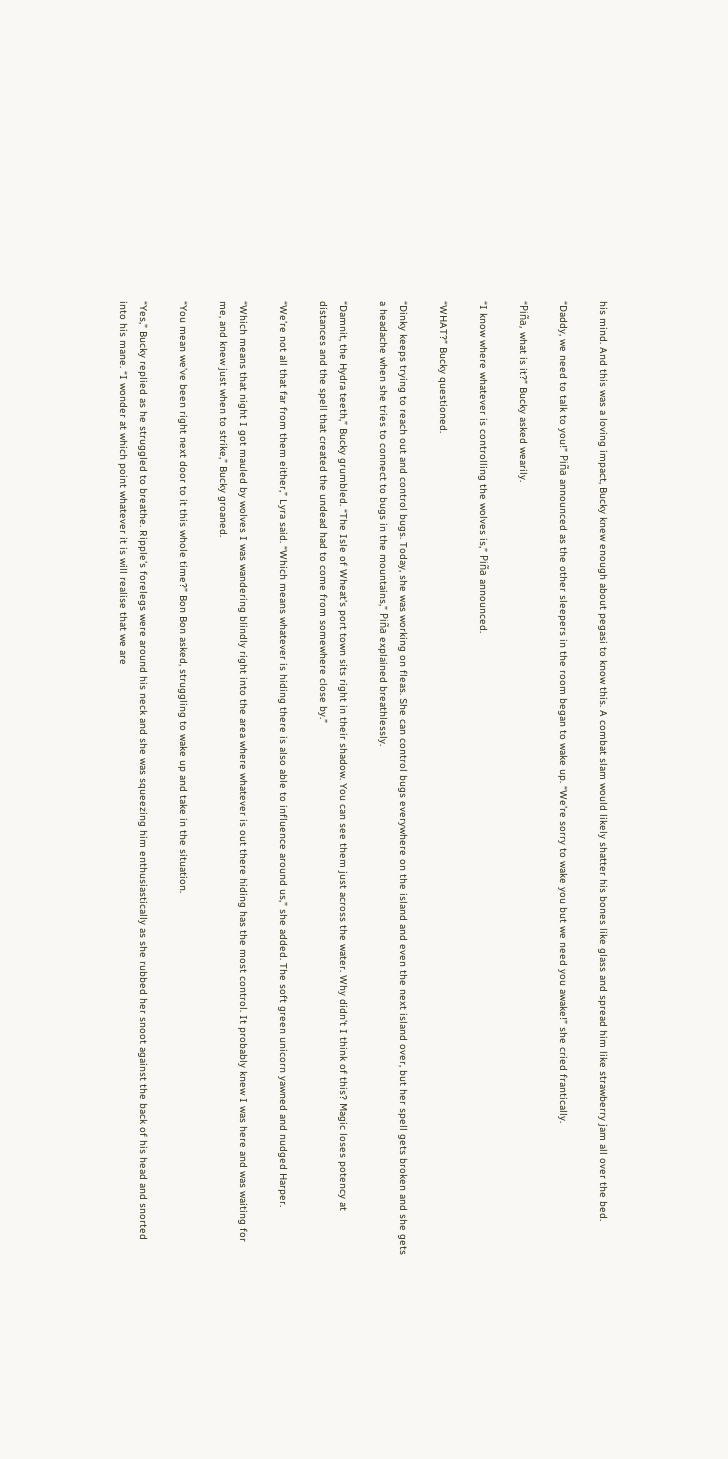his mind. And this was a loving impact, Bucky knew enough about pegasi to know this. A combat slam would likely shatter his bones like glass and spread him like strawberry jam all over the bed.

“Daddy, we need to talk to you!” Piña announced as the other sleepers in the room began to wake up. “We’re sorry to wake you but we need you awake!” she cried frantically.

“Piña, what is it?” Bucky asked wearily.

“I know where whatever is controlling the wolves is,” Piña announced.

“WHAT?” Bucky questioned.

“Dinky keeps trying to reach out and control bugs. Today, she was working on fleas. She can control bugs everywhere on the island and even the next island over, but her spell gets broken and she gets a headache when she tries to connect to bugs in the mountains,” Piña explained breathlessly.

“Damnit, the Hydra teeth,” Bucky grumbled. “The Isle of Wheat’s port town sits right in their shadow. You can see them just across the water. Why didn’t I think of this? Magic loses potency at distances and the spell that created the undead had to come from somewhere close by.”

“We’re not all that far from them either,” Lyra said. “Which means whatever is hiding there is also able to influence around us,” she added. The soft green unicorn yawned and nudged Harper.

“Which means that night I got mauled by wolves I was wandering blindly right into the area where whatever is out there hiding has the most control. It probably knew I was here and was waiting for me, and knew just when to strike,” Bucky groaned.

“You mean we’ve been right next door to it this whole time?” Bon Bon asked, struggling to wake up and take in the situation.

“Yes,” Bucky replied as he struggled to breathe. Ripple’s forelegs were around his neck and she was squeezing him enthusiastically as she rubbed her snoot against the back of his head and snorted into his mane. “I wonder at which point whatever it is will realise that we are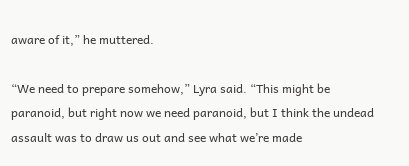aware of it,” he muttered.

“We need to prepare somehow,” Lyra said. “This might be paranoid, but right now we need paranoid, but I think the undead assault was to draw us out and see what we’re made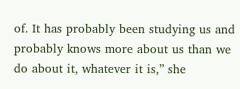of. It has probably been studying us and probably knows more about us than we do about it, whatever it is,” she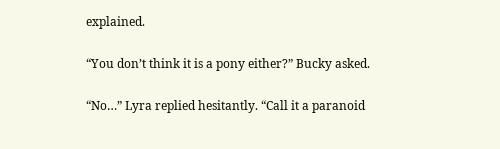explained.

“You don’t think it is a pony either?” Bucky asked.

“No…” Lyra replied hesitantly. “Call it a paranoid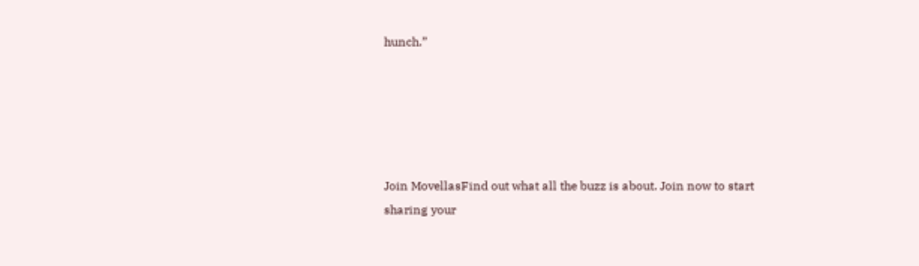hunch.”





Join MovellasFind out what all the buzz is about. Join now to start sharing your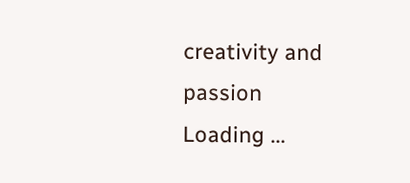creativity and passion
Loading ...